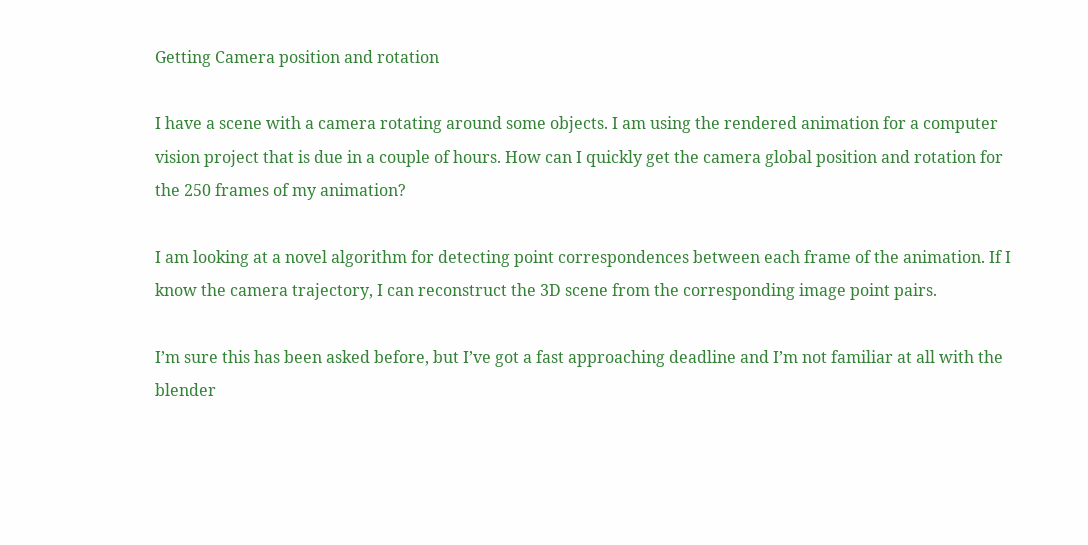Getting Camera position and rotation

I have a scene with a camera rotating around some objects. I am using the rendered animation for a computer vision project that is due in a couple of hours. How can I quickly get the camera global position and rotation for the 250 frames of my animation?

I am looking at a novel algorithm for detecting point correspondences between each frame of the animation. If I know the camera trajectory, I can reconstruct the 3D scene from the corresponding image point pairs.

I’m sure this has been asked before, but I’ve got a fast approaching deadline and I’m not familiar at all with the blender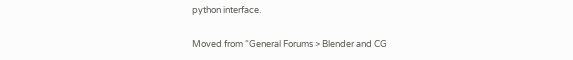python interface.

Moved from “General Forums > Blender and CG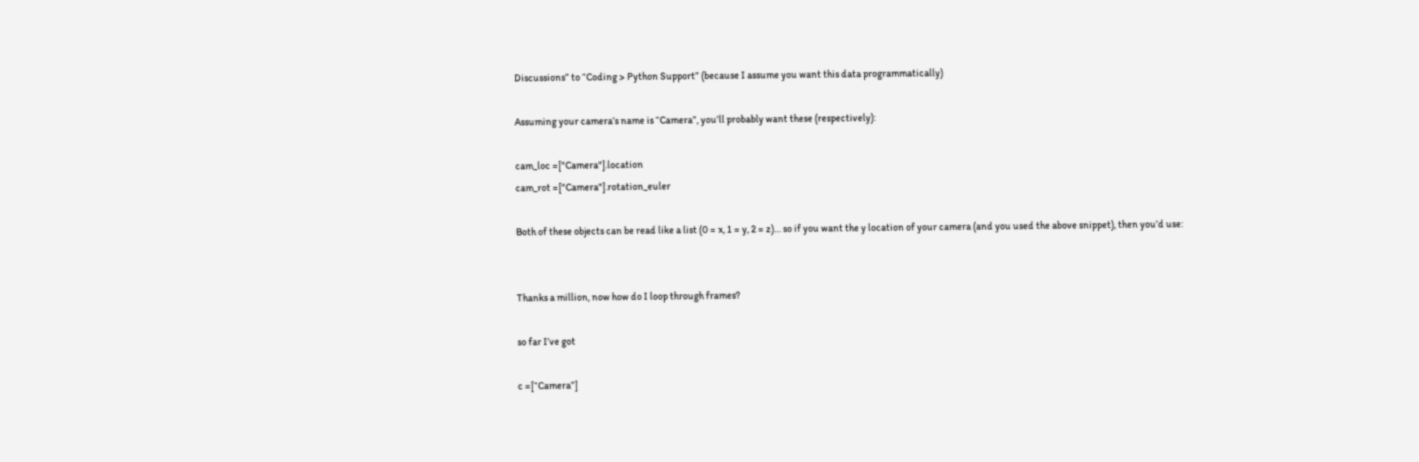Discussions” to “Coding > Python Support” (because I assume you want this data programmatically)

Assuming your camera’s name is “Camera”, you’ll probably want these (respectively):

cam_loc =["Camera"].location
cam_rot =["Camera"].rotation_euler

Both of these objects can be read like a list (0 = x, 1 = y, 2 = z)… so if you want the y location of your camera (and you used the above snippet), then you’d use:


Thanks a million, now how do I loop through frames?

so far I’ve got

c =[“Camera”]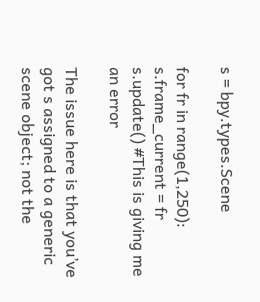s = bpy.types.Scene

for fr in range(1,250):
s.frame_current = fr
s.update() #This is giving me an error

The issue here is that you’ve got s assigned to a generic scene object; not the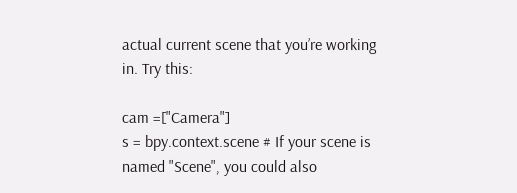actual current scene that you’re working in. Try this:

cam =["Camera"]
s = bpy.context.scene # If your scene is named "Scene", you could also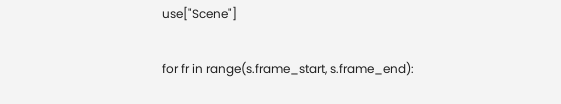use["Scene"]

for fr in range(s.frame_start, s.frame_end):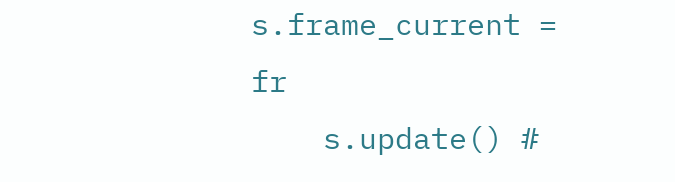s.frame_current = fr
    s.update() #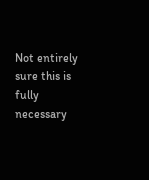Not entirely sure this is fully necessary